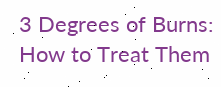3 Degrees of Burns: How to Treat Them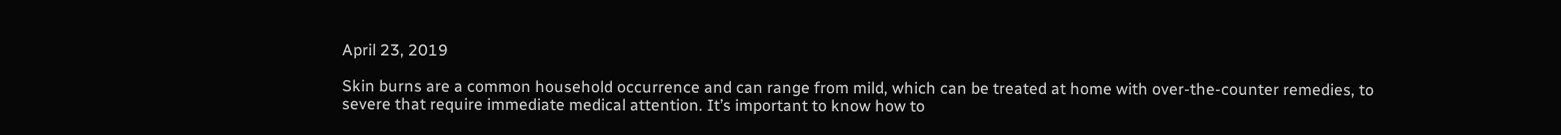April 23, 2019

Skin burns are a common household occurrence and can range from mild, which can be treated at home with over-the-counter remedies, to severe that require immediate medical attention. It’s important to know how to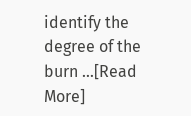identify the degree of the burn …[Read More]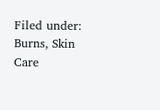Filed under: Burns, Skin Care